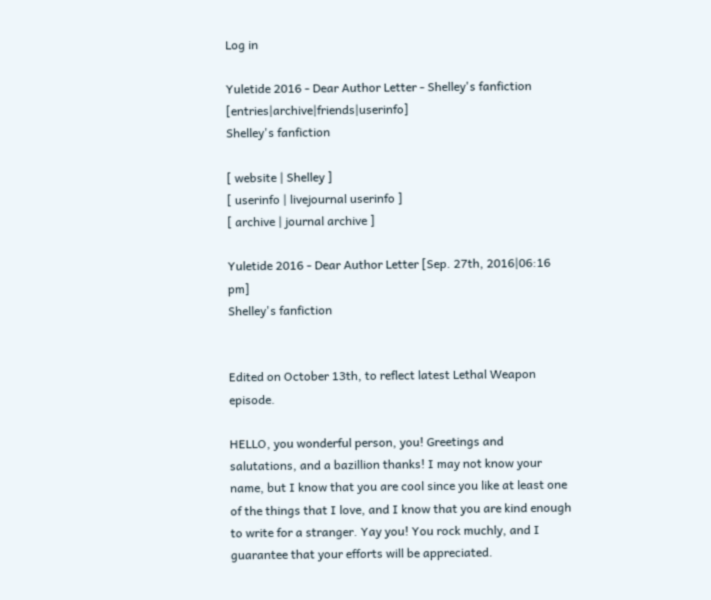Log in

Yuletide 2016 - Dear Author Letter - Shelley's fanfiction [entries|archive|friends|userinfo]
Shelley's fanfiction

[ website | Shelley ]
[ userinfo | livejournal userinfo ]
[ archive | journal archive ]

Yuletide 2016 - Dear Author Letter [Sep. 27th, 2016|06:16 pm]
Shelley's fanfiction


Edited on October 13th, to reflect latest Lethal Weapon episode.

HELLO, you wonderful person, you! Greetings and salutations, and a bazillion thanks! I may not know your name, but I know that you are cool since you like at least one of the things that I love, and I know that you are kind enough to write for a stranger. Yay you! You rock muchly, and I guarantee that your efforts will be appreciated.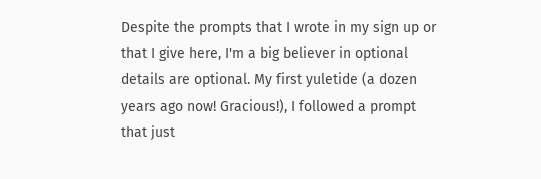Despite the prompts that I wrote in my sign up or that I give here, I'm a big believer in optional details are optional. My first yuletide (a dozen years ago now! Gracious!), I followed a prompt that just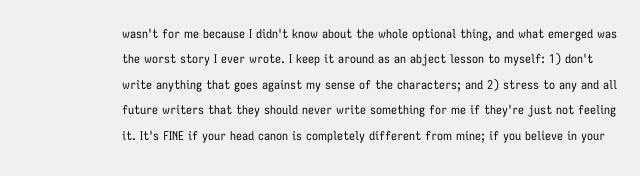wasn't for me because I didn't know about the whole optional thing, and what emerged was the worst story I ever wrote. I keep it around as an abject lesson to myself: 1) don't write anything that goes against my sense of the characters; and 2) stress to any and all future writers that they should never write something for me if they're just not feeling it. It's FINE if your head canon is completely different from mine; if you believe in your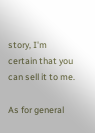story, I'm certain that you can sell it to me.

As for general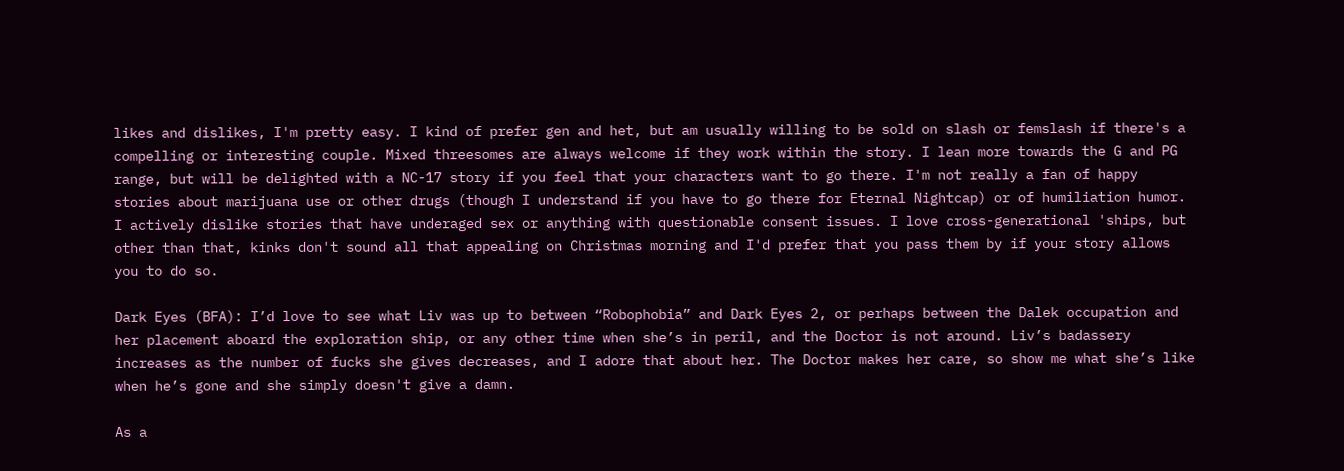likes and dislikes, I'm pretty easy. I kind of prefer gen and het, but am usually willing to be sold on slash or femslash if there's a compelling or interesting couple. Mixed threesomes are always welcome if they work within the story. I lean more towards the G and PG range, but will be delighted with a NC-17 story if you feel that your characters want to go there. I'm not really a fan of happy stories about marijuana use or other drugs (though I understand if you have to go there for Eternal Nightcap) or of humiliation humor. I actively dislike stories that have underaged sex or anything with questionable consent issues. I love cross-generational 'ships, but other than that, kinks don't sound all that appealing on Christmas morning and I'd prefer that you pass them by if your story allows you to do so.

Dark Eyes (BFA): I’d love to see what Liv was up to between “Robophobia” and Dark Eyes 2, or perhaps between the Dalek occupation and her placement aboard the exploration ship, or any other time when she’s in peril, and the Doctor is not around. Liv’s badassery increases as the number of fucks she gives decreases, and I adore that about her. The Doctor makes her care, so show me what she’s like when he’s gone and she simply doesn't give a damn.

As a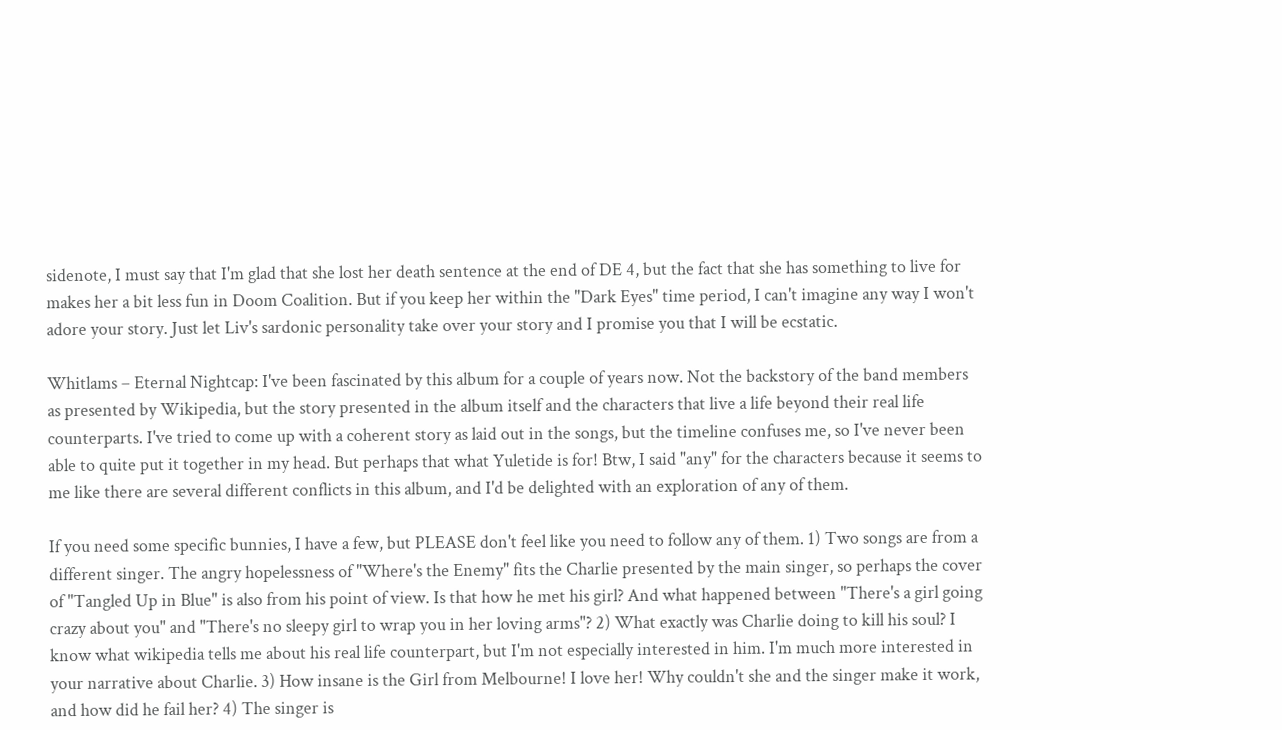sidenote, I must say that I'm glad that she lost her death sentence at the end of DE 4, but the fact that she has something to live for makes her a bit less fun in Doom Coalition. But if you keep her within the "Dark Eyes" time period, I can't imagine any way I won't adore your story. Just let Liv's sardonic personality take over your story and I promise you that I will be ecstatic.

Whitlams – Eternal Nightcap: I've been fascinated by this album for a couple of years now. Not the backstory of the band members as presented by Wikipedia, but the story presented in the album itself and the characters that live a life beyond their real life counterparts. I've tried to come up with a coherent story as laid out in the songs, but the timeline confuses me, so I've never been able to quite put it together in my head. But perhaps that what Yuletide is for! Btw, I said "any" for the characters because it seems to me like there are several different conflicts in this album, and I'd be delighted with an exploration of any of them.

If you need some specific bunnies, I have a few, but PLEASE don't feel like you need to follow any of them. 1) Two songs are from a different singer. The angry hopelessness of "Where's the Enemy" fits the Charlie presented by the main singer, so perhaps the cover of "Tangled Up in Blue" is also from his point of view. Is that how he met his girl? And what happened between "There's a girl going crazy about you" and "There's no sleepy girl to wrap you in her loving arms"? 2) What exactly was Charlie doing to kill his soul? I know what wikipedia tells me about his real life counterpart, but I'm not especially interested in him. I'm much more interested in your narrative about Charlie. 3) How insane is the Girl from Melbourne! I love her! Why couldn't she and the singer make it work, and how did he fail her? 4) The singer is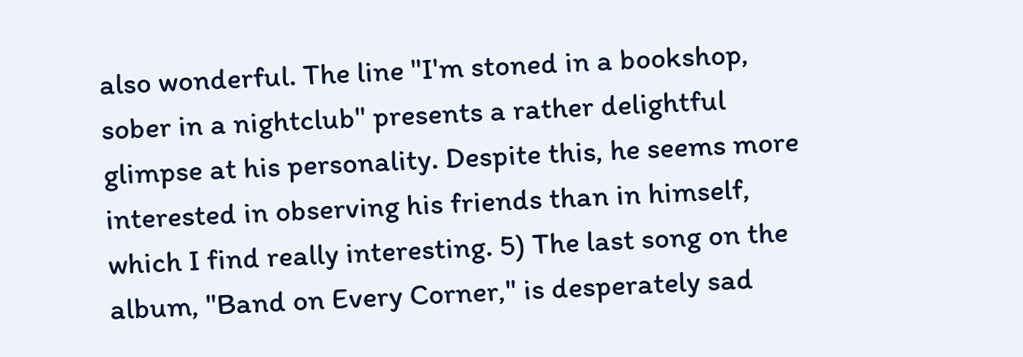also wonderful. The line "I'm stoned in a bookshop, sober in a nightclub" presents a rather delightful glimpse at his personality. Despite this, he seems more interested in observing his friends than in himself, which I find really interesting. 5) The last song on the album, "Band on Every Corner," is desperately sad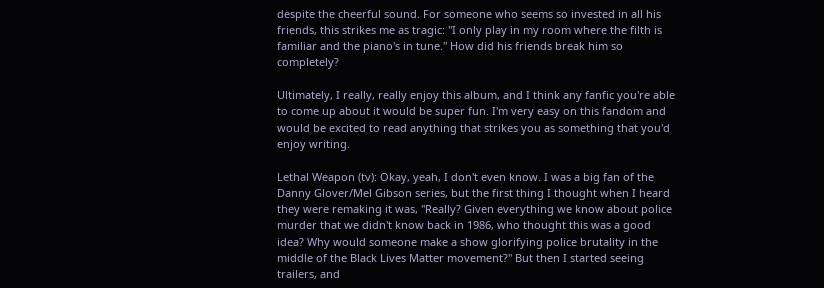despite the cheerful sound. For someone who seems so invested in all his friends, this strikes me as tragic: "I only play in my room where the filth is familiar and the piano's in tune." How did his friends break him so completely?

Ultimately, I really, really enjoy this album, and I think any fanfic you're able to come up about it would be super fun. I'm very easy on this fandom and would be excited to read anything that strikes you as something that you'd enjoy writing.

Lethal Weapon (tv): Okay, yeah, I don't even know. I was a big fan of the Danny Glover/Mel Gibson series, but the first thing I thought when I heard they were remaking it was, "Really? Given everything we know about police murder that we didn't know back in 1986, who thought this was a good idea? Why would someone make a show glorifying police brutality in the middle of the Black Lives Matter movement?" But then I started seeing trailers, and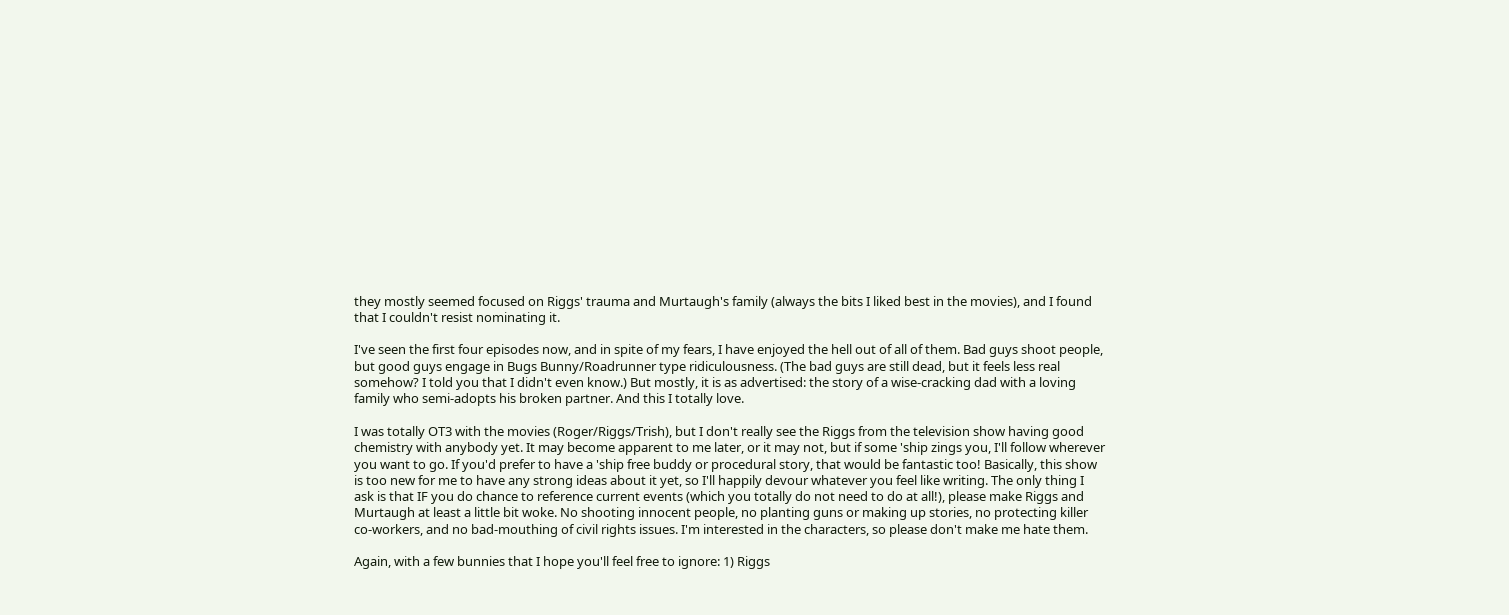they mostly seemed focused on Riggs' trauma and Murtaugh's family (always the bits I liked best in the movies), and I found that I couldn't resist nominating it.

I've seen the first four episodes now, and in spite of my fears, I have enjoyed the hell out of all of them. Bad guys shoot people, but good guys engage in Bugs Bunny/Roadrunner type ridiculousness. (The bad guys are still dead, but it feels less real somehow? I told you that I didn't even know.) But mostly, it is as advertised: the story of a wise-cracking dad with a loving family who semi-adopts his broken partner. And this I totally love.

I was totally OT3 with the movies (Roger/Riggs/Trish), but I don't really see the Riggs from the television show having good chemistry with anybody yet. It may become apparent to me later, or it may not, but if some 'ship zings you, I'll follow wherever you want to go. If you'd prefer to have a 'ship free buddy or procedural story, that would be fantastic too! Basically, this show is too new for me to have any strong ideas about it yet, so I'll happily devour whatever you feel like writing. The only thing I ask is that IF you do chance to reference current events (which you totally do not need to do at all!), please make Riggs and Murtaugh at least a little bit woke. No shooting innocent people, no planting guns or making up stories, no protecting killer co-workers, and no bad-mouthing of civil rights issues. I'm interested in the characters, so please don't make me hate them.

Again, with a few bunnies that I hope you'll feel free to ignore: 1) Riggs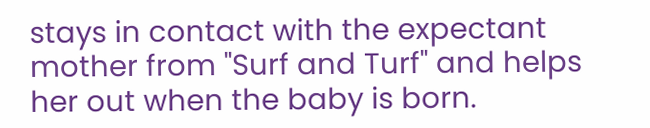stays in contact with the expectant mother from "Surf and Turf" and helps her out when the baby is born.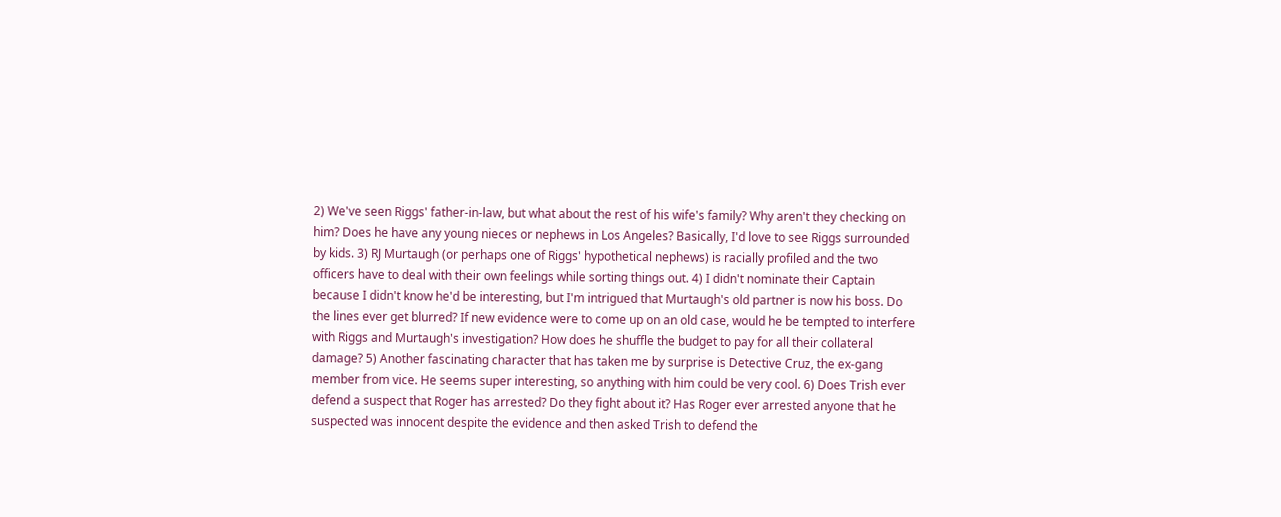2) We've seen Riggs' father-in-law, but what about the rest of his wife's family? Why aren't they checking on him? Does he have any young nieces or nephews in Los Angeles? Basically, I'd love to see Riggs surrounded by kids. 3) RJ Murtaugh (or perhaps one of Riggs' hypothetical nephews) is racially profiled and the two officers have to deal with their own feelings while sorting things out. 4) I didn't nominate their Captain because I didn't know he'd be interesting, but I'm intrigued that Murtaugh's old partner is now his boss. Do the lines ever get blurred? If new evidence were to come up on an old case, would he be tempted to interfere with Riggs and Murtaugh's investigation? How does he shuffle the budget to pay for all their collateral damage? 5) Another fascinating character that has taken me by surprise is Detective Cruz, the ex-gang member from vice. He seems super interesting, so anything with him could be very cool. 6) Does Trish ever defend a suspect that Roger has arrested? Do they fight about it? Has Roger ever arrested anyone that he suspected was innocent despite the evidence and then asked Trish to defend the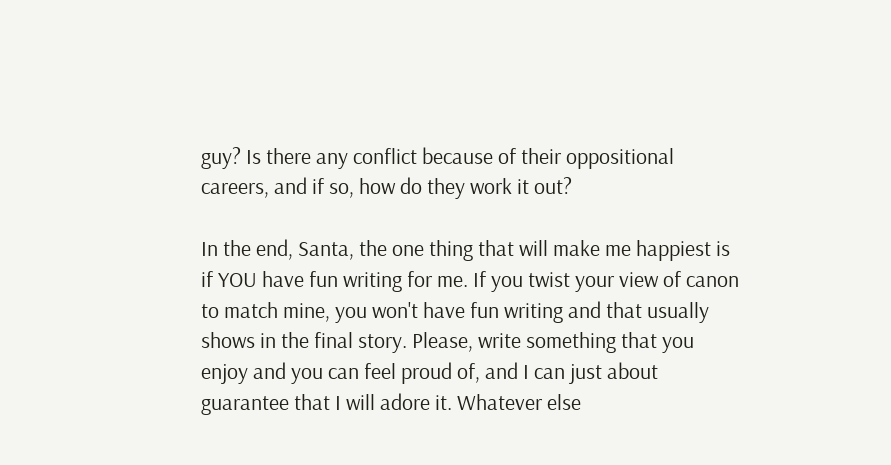guy? Is there any conflict because of their oppositional careers, and if so, how do they work it out?

In the end, Santa, the one thing that will make me happiest is if YOU have fun writing for me. If you twist your view of canon to match mine, you won't have fun writing and that usually shows in the final story. Please, write something that you enjoy and you can feel proud of, and I can just about guarantee that I will adore it. Whatever else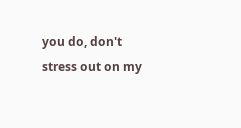you do, don't stress out on my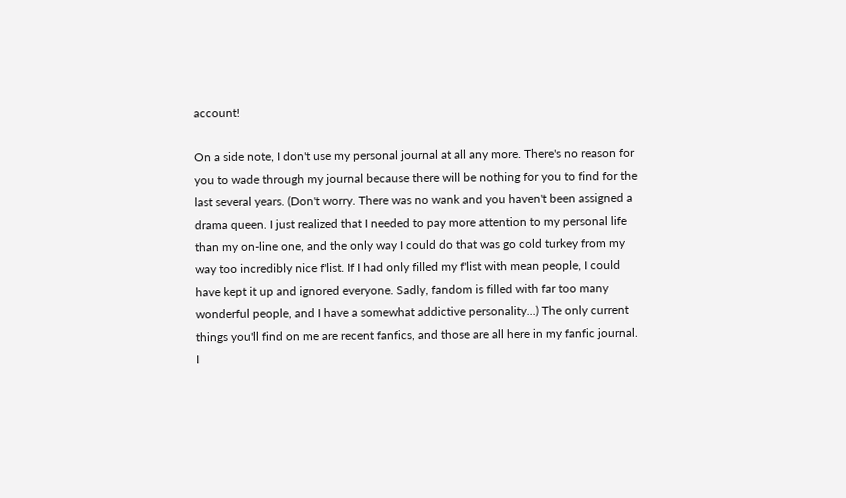account!

On a side note, I don't use my personal journal at all any more. There's no reason for you to wade through my journal because there will be nothing for you to find for the last several years. (Don't worry. There was no wank and you haven't been assigned a drama queen. I just realized that I needed to pay more attention to my personal life than my on-line one, and the only way I could do that was go cold turkey from my way too incredibly nice f'list. If I had only filled my f'list with mean people, I could have kept it up and ignored everyone. Sadly, fandom is filled with far too many wonderful people, and I have a somewhat addictive personality...) The only current things you'll find on me are recent fanfics, and those are all here in my fanfic journal. I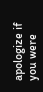apologize if you were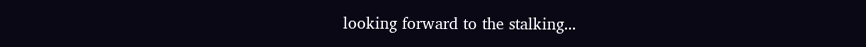looking forward to the stalking...